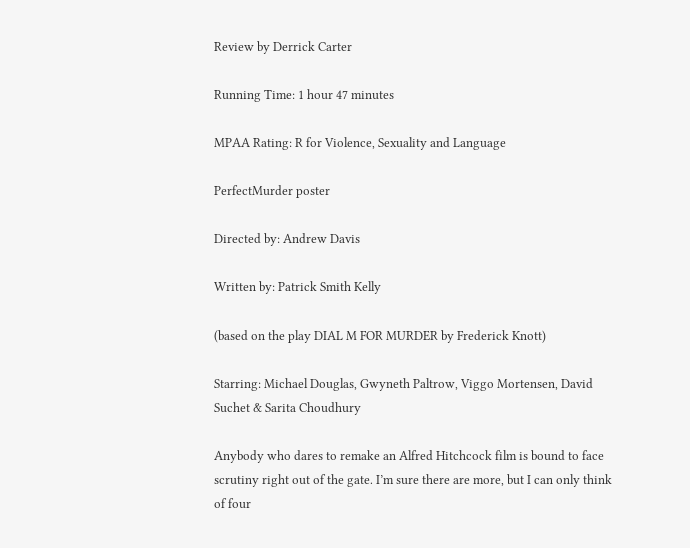Review by Derrick Carter

Running Time: 1 hour 47 minutes

MPAA Rating: R for Violence, Sexuality and Language

PerfectMurder poster

Directed by: Andrew Davis

Written by: Patrick Smith Kelly

(based on the play DIAL M FOR MURDER by Frederick Knott)

Starring: Michael Douglas, Gwyneth Paltrow, Viggo Mortensen, David Suchet & Sarita Choudhury

Anybody who dares to remake an Alfred Hitchcock film is bound to face scrutiny right out of the gate. I’m sure there are more, but I can only think of four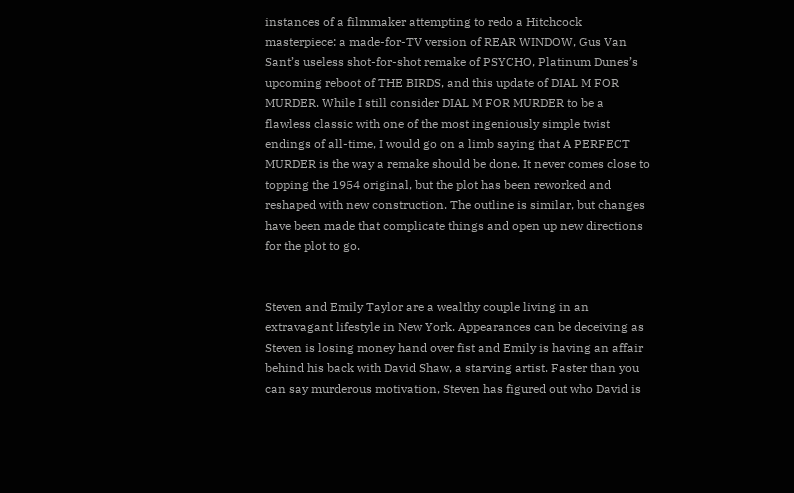instances of a filmmaker attempting to redo a Hitchcock masterpiece: a made-for-TV version of REAR WINDOW, Gus Van Sant’s useless shot-for-shot remake of PSYCHO, Platinum Dunes’s upcoming reboot of THE BIRDS, and this update of DIAL M FOR MURDER. While I still consider DIAL M FOR MURDER to be a flawless classic with one of the most ingeniously simple twist endings of all-time, I would go on a limb saying that A PERFECT MURDER is the way a remake should be done. It never comes close to topping the 1954 original, but the plot has been reworked and reshaped with new construction. The outline is similar, but changes have been made that complicate things and open up new directions for the plot to go.


Steven and Emily Taylor are a wealthy couple living in an extravagant lifestyle in New York. Appearances can be deceiving as Steven is losing money hand over fist and Emily is having an affair behind his back with David Shaw, a starving artist. Faster than you can say murderous motivation, Steven has figured out who David is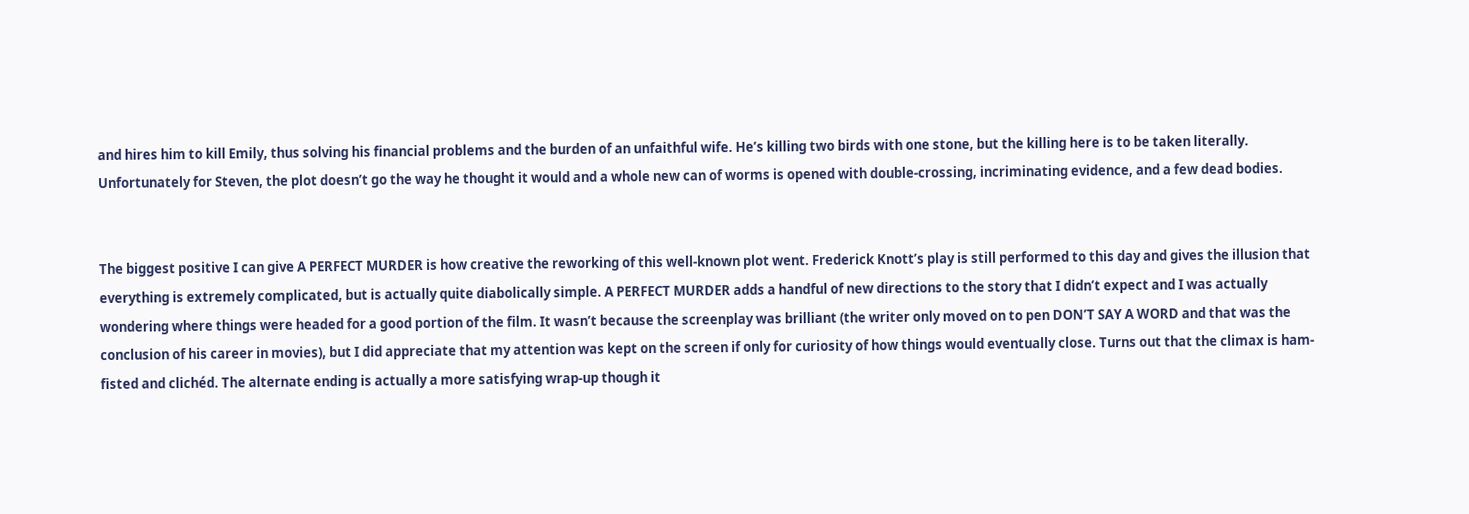and hires him to kill Emily, thus solving his financial problems and the burden of an unfaithful wife. He’s killing two birds with one stone, but the killing here is to be taken literally. Unfortunately for Steven, the plot doesn’t go the way he thought it would and a whole new can of worms is opened with double-crossing, incriminating evidence, and a few dead bodies.


The biggest positive I can give A PERFECT MURDER is how creative the reworking of this well-known plot went. Frederick Knott’s play is still performed to this day and gives the illusion that everything is extremely complicated, but is actually quite diabolically simple. A PERFECT MURDER adds a handful of new directions to the story that I didn’t expect and I was actually wondering where things were headed for a good portion of the film. It wasn’t because the screenplay was brilliant (the writer only moved on to pen DON’T SAY A WORD and that was the conclusion of his career in movies), but I did appreciate that my attention was kept on the screen if only for curiosity of how things would eventually close. Turns out that the climax is ham-fisted and clichéd. The alternate ending is actually a more satisfying wrap-up though it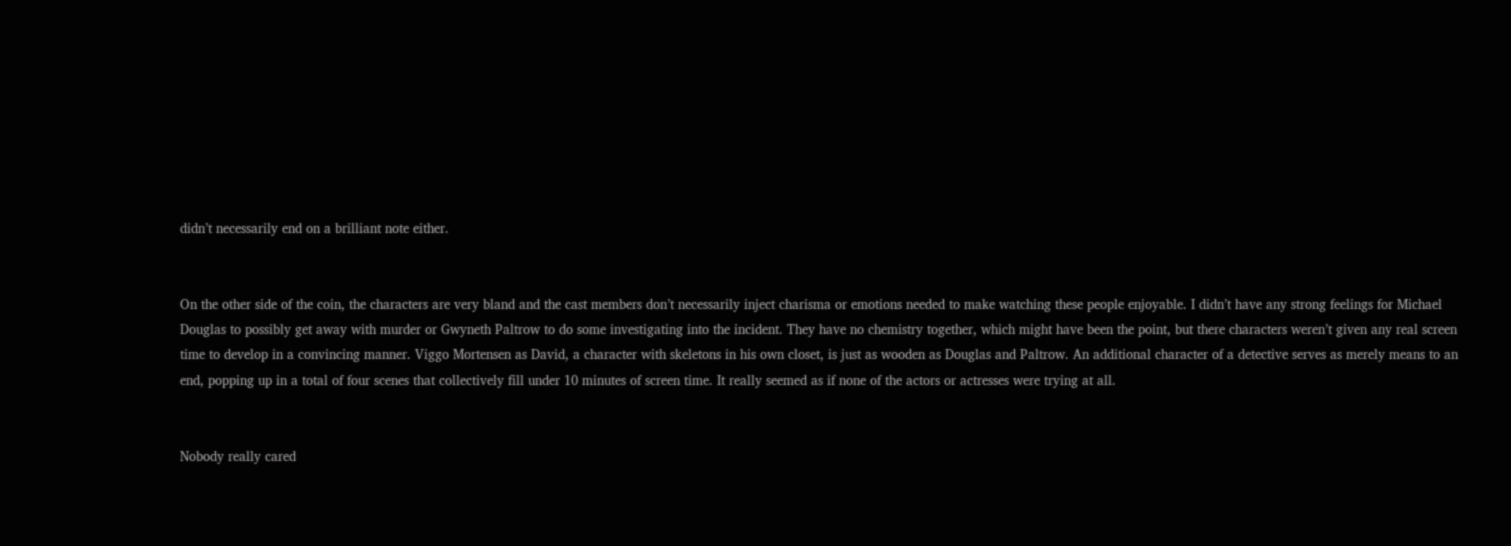didn’t necessarily end on a brilliant note either.


On the other side of the coin, the characters are very bland and the cast members don’t necessarily inject charisma or emotions needed to make watching these people enjoyable. I didn’t have any strong feelings for Michael Douglas to possibly get away with murder or Gwyneth Paltrow to do some investigating into the incident. They have no chemistry together, which might have been the point, but there characters weren’t given any real screen time to develop in a convincing manner. Viggo Mortensen as David, a character with skeletons in his own closet, is just as wooden as Douglas and Paltrow. An additional character of a detective serves as merely means to an end, popping up in a total of four scenes that collectively fill under 10 minutes of screen time. It really seemed as if none of the actors or actresses were trying at all.


Nobody really cared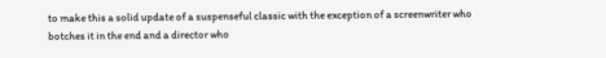to make this a solid update of a suspenseful classic with the exception of a screenwriter who botches it in the end and a director who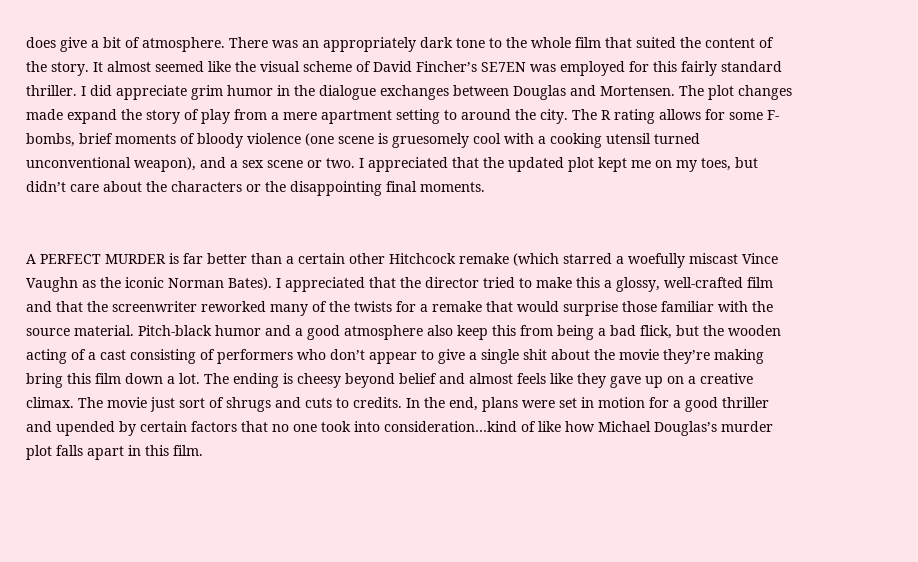does give a bit of atmosphere. There was an appropriately dark tone to the whole film that suited the content of the story. It almost seemed like the visual scheme of David Fincher’s SE7EN was employed for this fairly standard thriller. I did appreciate grim humor in the dialogue exchanges between Douglas and Mortensen. The plot changes made expand the story of play from a mere apartment setting to around the city. The R rating allows for some F-bombs, brief moments of bloody violence (one scene is gruesomely cool with a cooking utensil turned unconventional weapon), and a sex scene or two. I appreciated that the updated plot kept me on my toes, but didn’t care about the characters or the disappointing final moments.


A PERFECT MURDER is far better than a certain other Hitchcock remake (which starred a woefully miscast Vince Vaughn as the iconic Norman Bates). I appreciated that the director tried to make this a glossy, well-crafted film and that the screenwriter reworked many of the twists for a remake that would surprise those familiar with the source material. Pitch-black humor and a good atmosphere also keep this from being a bad flick, but the wooden acting of a cast consisting of performers who don’t appear to give a single shit about the movie they’re making bring this film down a lot. The ending is cheesy beyond belief and almost feels like they gave up on a creative climax. The movie just sort of shrugs and cuts to credits. In the end, plans were set in motion for a good thriller and upended by certain factors that no one took into consideration…kind of like how Michael Douglas’s murder plot falls apart in this film.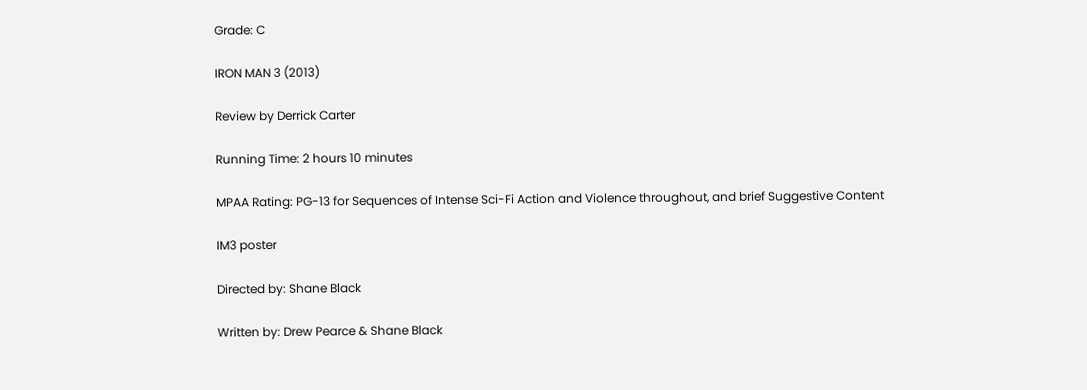Grade: C

IRON MAN 3 (2013)

Review by Derrick Carter

Running Time: 2 hours 10 minutes

MPAA Rating: PG-13 for Sequences of Intense Sci-Fi Action and Violence throughout, and brief Suggestive Content

IM3 poster

Directed by: Shane Black

Written by: Drew Pearce & Shane Black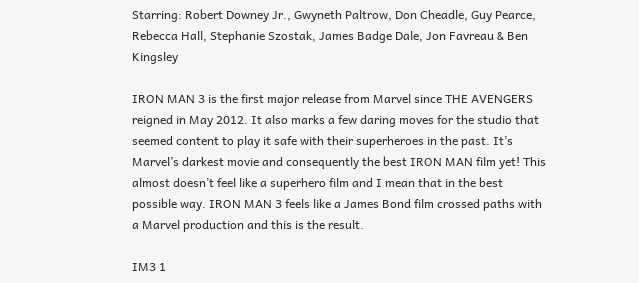Starring: Robert Downey Jr., Gwyneth Paltrow, Don Cheadle, Guy Pearce, Rebecca Hall, Stephanie Szostak, James Badge Dale, Jon Favreau & Ben Kingsley

IRON MAN 3 is the first major release from Marvel since THE AVENGERS reigned in May 2012. It also marks a few daring moves for the studio that seemed content to play it safe with their superheroes in the past. It’s Marvel’s darkest movie and consequently the best IRON MAN film yet! This almost doesn’t feel like a superhero film and I mean that in the best possible way. IRON MAN 3 feels like a James Bond film crossed paths with a Marvel production and this is the result.

IM3 1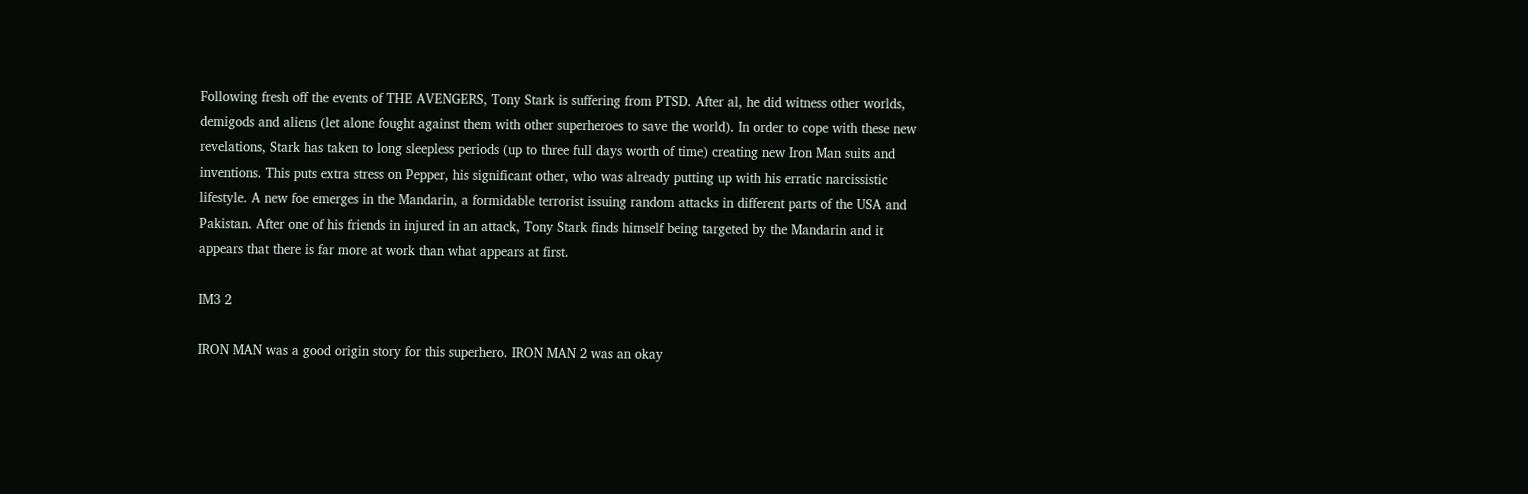Following fresh off the events of THE AVENGERS, Tony Stark is suffering from PTSD. After al, he did witness other worlds, demigods and aliens (let alone fought against them with other superheroes to save the world). In order to cope with these new revelations, Stark has taken to long sleepless periods (up to three full days worth of time) creating new Iron Man suits and inventions. This puts extra stress on Pepper, his significant other, who was already putting up with his erratic narcissistic lifestyle. A new foe emerges in the Mandarin, a formidable terrorist issuing random attacks in different parts of the USA and Pakistan. After one of his friends in injured in an attack, Tony Stark finds himself being targeted by the Mandarin and it appears that there is far more at work than what appears at first.

IM3 2

IRON MAN was a good origin story for this superhero. IRON MAN 2 was an okay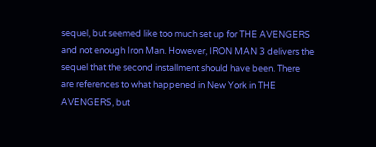sequel, but seemed like too much set up for THE AVENGERS and not enough Iron Man. However, IRON MAN 3 delivers the sequel that the second installment should have been. There are references to what happened in New York in THE AVENGERS, but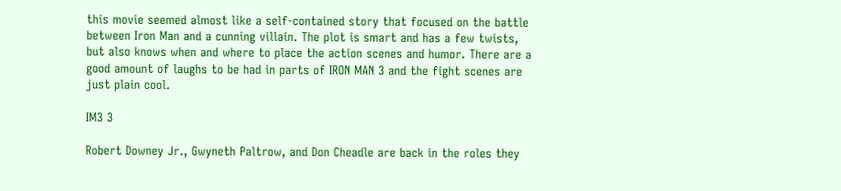this movie seemed almost like a self-contained story that focused on the battle between Iron Man and a cunning villain. The plot is smart and has a few twists, but also knows when and where to place the action scenes and humor. There are a good amount of laughs to be had in parts of IRON MAN 3 and the fight scenes are just plain cool.

IM3 3

Robert Downey Jr., Gwyneth Paltrow, and Don Cheadle are back in the roles they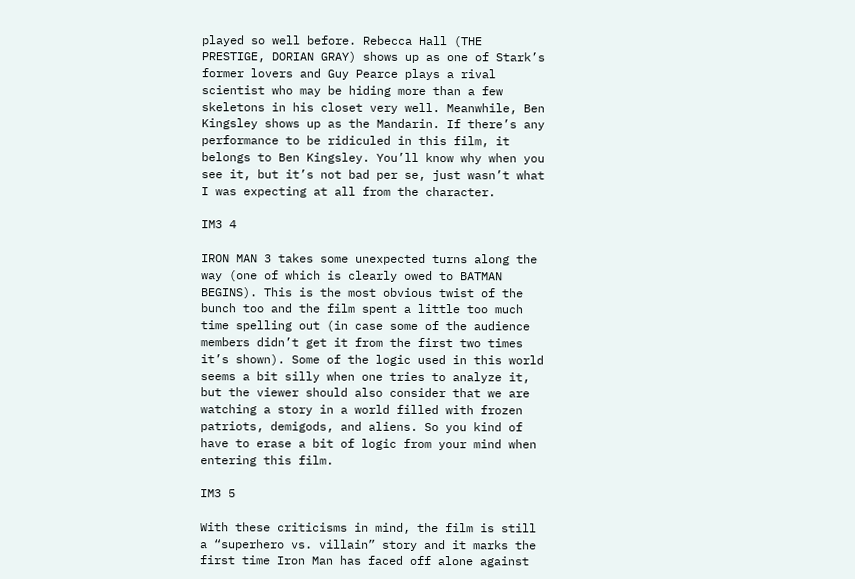played so well before. Rebecca Hall (THE PRESTIGE, DORIAN GRAY) shows up as one of Stark’s former lovers and Guy Pearce plays a rival scientist who may be hiding more than a few skeletons in his closet very well. Meanwhile, Ben Kingsley shows up as the Mandarin. If there’s any performance to be ridiculed in this film, it belongs to Ben Kingsley. You’ll know why when you see it, but it’s not bad per se, just wasn’t what I was expecting at all from the character.

IM3 4

IRON MAN 3 takes some unexpected turns along the way (one of which is clearly owed to BATMAN BEGINS). This is the most obvious twist of the bunch too and the film spent a little too much time spelling out (in case some of the audience members didn’t get it from the first two times it’s shown). Some of the logic used in this world seems a bit silly when one tries to analyze it, but the viewer should also consider that we are watching a story in a world filled with frozen patriots, demigods, and aliens. So you kind of have to erase a bit of logic from your mind when entering this film.

IM3 5

With these criticisms in mind, the film is still a “superhero vs. villain” story and it marks the first time Iron Man has faced off alone against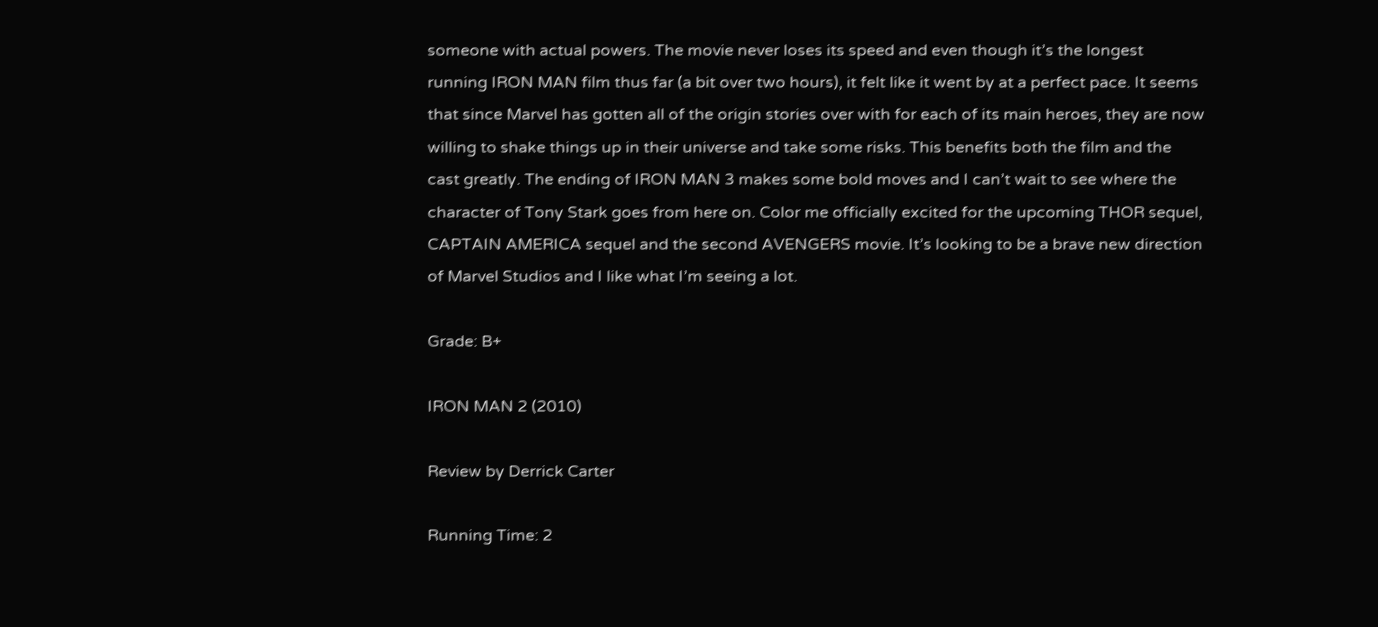someone with actual powers. The movie never loses its speed and even though it’s the longest running IRON MAN film thus far (a bit over two hours), it felt like it went by at a perfect pace. It seems that since Marvel has gotten all of the origin stories over with for each of its main heroes, they are now willing to shake things up in their universe and take some risks. This benefits both the film and the cast greatly. The ending of IRON MAN 3 makes some bold moves and I can’t wait to see where the character of Tony Stark goes from here on. Color me officially excited for the upcoming THOR sequel, CAPTAIN AMERICA sequel and the second AVENGERS movie. It’s looking to be a brave new direction of Marvel Studios and I like what I’m seeing a lot.

Grade: B+

IRON MAN 2 (2010)

Review by Derrick Carter

Running Time: 2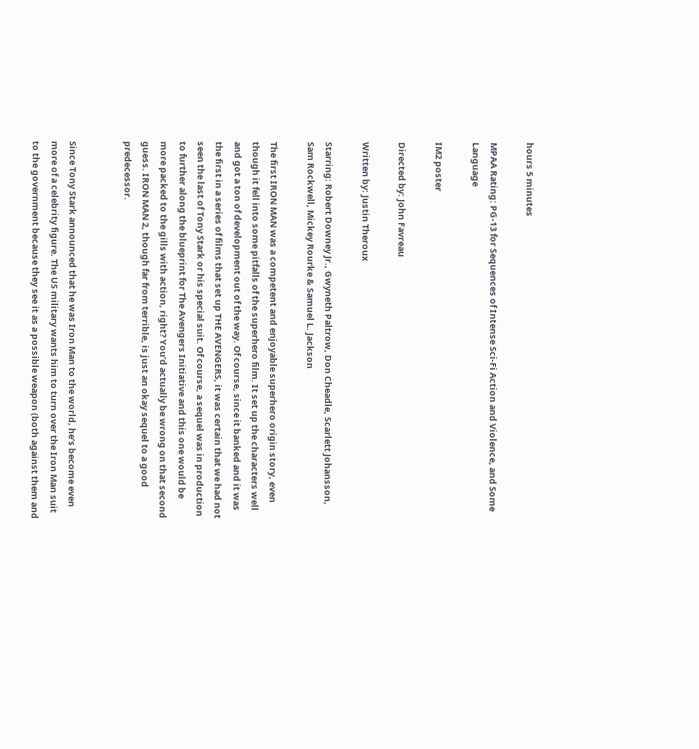hours 5 minutes

MPAA Rating: PG-13 for Sequences of Intense Sci-Fi Action and Violence, and Some Language

IM2 poster

Directed by: John Favreau

Written by: Justin Theroux

Starring: Robert Downey Jr., Gwyneth Paltrow, Don Cheadle, Scarlett Johansson, Sam Rockwell, Mickey Rourke & Samuel L. Jackson

The first IRON MAN was a competent and enjoyable superhero origin story, even though it fell into some pitfalls of the superhero film. It set up the characters well and got a ton of development out of the way. Of course, since it banked and it was the first in a series of films that set up THE AVENGERS, it was certain that we had not seen the last of Tony Stark or his special suit. Of course, a sequel was in production to further along the blueprint for The Avengers Initiative and this one would be more packed to the gills with action, right? You’d actually be wrong on that second guess. IRON MAN 2, though far from terrible, is just an okay sequel to a good predecessor.


Since Tony Stark announced that he was Iron Man to the world, he’s become even more of a celebrity figure. The US military wants him to turn over the Iron Man suit to the government because they see it as a possible weapon (both against them and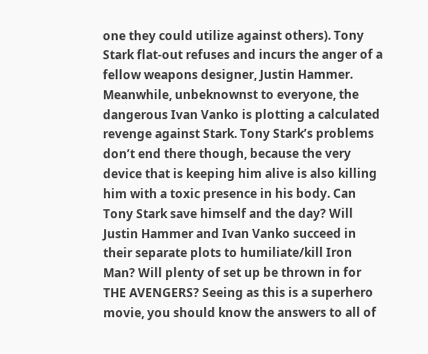one they could utilize against others). Tony Stark flat-out refuses and incurs the anger of a fellow weapons designer, Justin Hammer. Meanwhile, unbeknownst to everyone, the dangerous Ivan Vanko is plotting a calculated revenge against Stark. Tony Stark’s problems don’t end there though, because the very device that is keeping him alive is also killing him with a toxic presence in his body. Can Tony Stark save himself and the day? Will Justin Hammer and Ivan Vanko succeed in their separate plots to humiliate/kill Iron Man? Will plenty of set up be thrown in for THE AVENGERS? Seeing as this is a superhero movie, you should know the answers to all of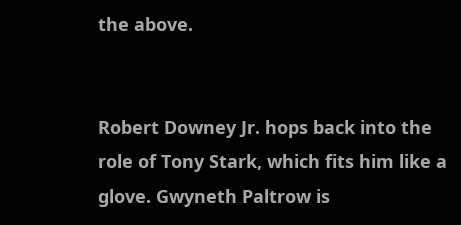the above.


Robert Downey Jr. hops back into the role of Tony Stark, which fits him like a glove. Gwyneth Paltrow is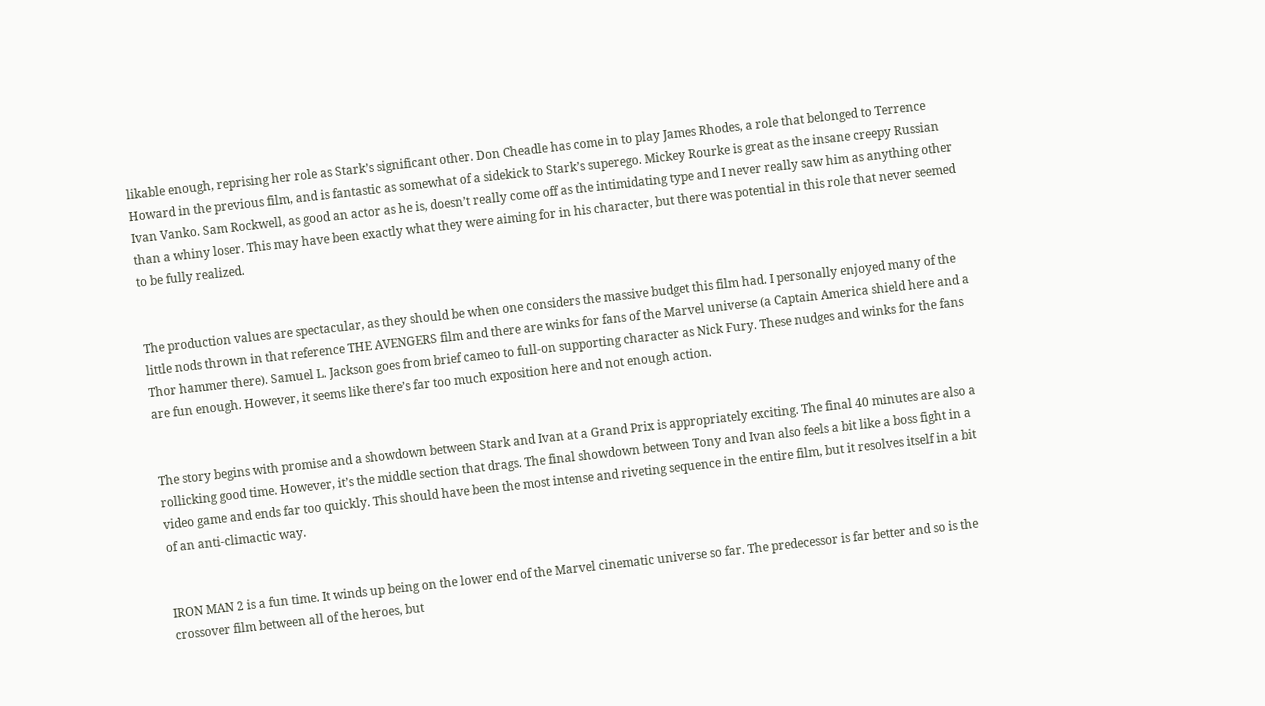likable enough, reprising her role as Stark’s significant other. Don Cheadle has come in to play James Rhodes, a role that belonged to Terrence Howard in the previous film, and is fantastic as somewhat of a sidekick to Stark’s superego. Mickey Rourke is great as the insane creepy Russian Ivan Vanko. Sam Rockwell, as good an actor as he is, doesn’t really come off as the intimidating type and I never really saw him as anything other than a whiny loser. This may have been exactly what they were aiming for in his character, but there was potential in this role that never seemed to be fully realized.


The production values are spectacular, as they should be when one considers the massive budget this film had. I personally enjoyed many of the little nods thrown in that reference THE AVENGERS film and there are winks for fans of the Marvel universe (a Captain America shield here and a Thor hammer there). Samuel L. Jackson goes from brief cameo to full-on supporting character as Nick Fury. These nudges and winks for the fans are fun enough. However, it seems like there’s far too much exposition here and not enough action.


The story begins with promise and a showdown between Stark and Ivan at a Grand Prix is appropriately exciting. The final 40 minutes are also a rollicking good time. However, it’s the middle section that drags. The final showdown between Tony and Ivan also feels a bit like a boss fight in a video game and ends far too quickly. This should have been the most intense and riveting sequence in the entire film, but it resolves itself in a bit of an anti-climactic way.


IRON MAN 2 is a fun time. It winds up being on the lower end of the Marvel cinematic universe so far. The predecessor is far better and so is the crossover film between all of the heroes, but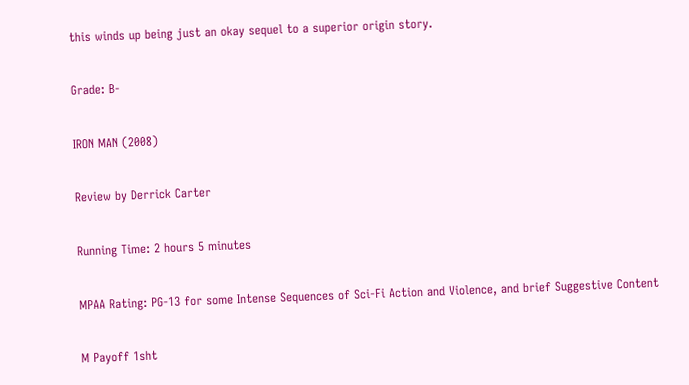this winds up being just an okay sequel to a superior origin story.

Grade: B-

IRON MAN (2008)

Review by Derrick Carter

Running Time: 2 hours 5 minutes

MPAA Rating: PG-13 for some Intense Sequences of Sci-Fi Action and Violence, and brief Suggestive Content

M Payoff 1sht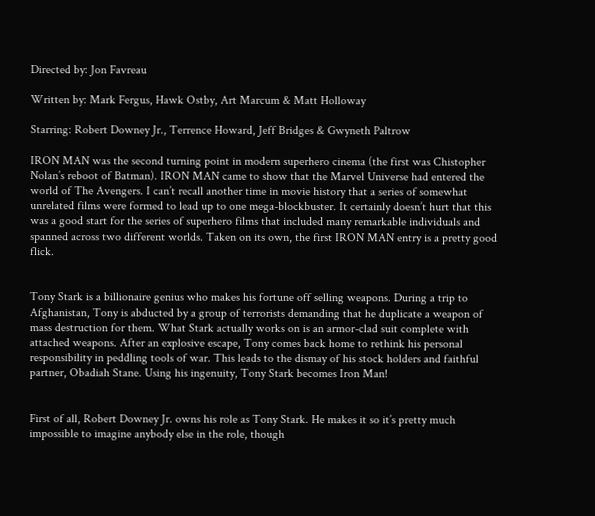Directed by: Jon Favreau

Written by: Mark Fergus, Hawk Ostby, Art Marcum & Matt Holloway

Starring: Robert Downey Jr., Terrence Howard, Jeff Bridges & Gwyneth Paltrow

IRON MAN was the second turning point in modern superhero cinema (the first was Chistopher Nolan’s reboot of Batman). IRON MAN came to show that the Marvel Universe had entered the world of The Avengers. I can’t recall another time in movie history that a series of somewhat unrelated films were formed to lead up to one mega-blockbuster. It certainly doesn’t hurt that this was a good start for the series of superhero films that included many remarkable individuals and spanned across two different worlds. Taken on its own, the first IRON MAN entry is a pretty good flick.


Tony Stark is a billionaire genius who makes his fortune off selling weapons. During a trip to Afghanistan, Tony is abducted by a group of terrorists demanding that he duplicate a weapon of mass destruction for them. What Stark actually works on is an armor-clad suit complete with attached weapons. After an explosive escape, Tony comes back home to rethink his personal responsibility in peddling tools of war. This leads to the dismay of his stock holders and faithful partner, Obadiah Stane. Using his ingenuity, Tony Stark becomes Iron Man!


First of all, Robert Downey Jr. owns his role as Tony Stark. He makes it so it’s pretty much impossible to imagine anybody else in the role, though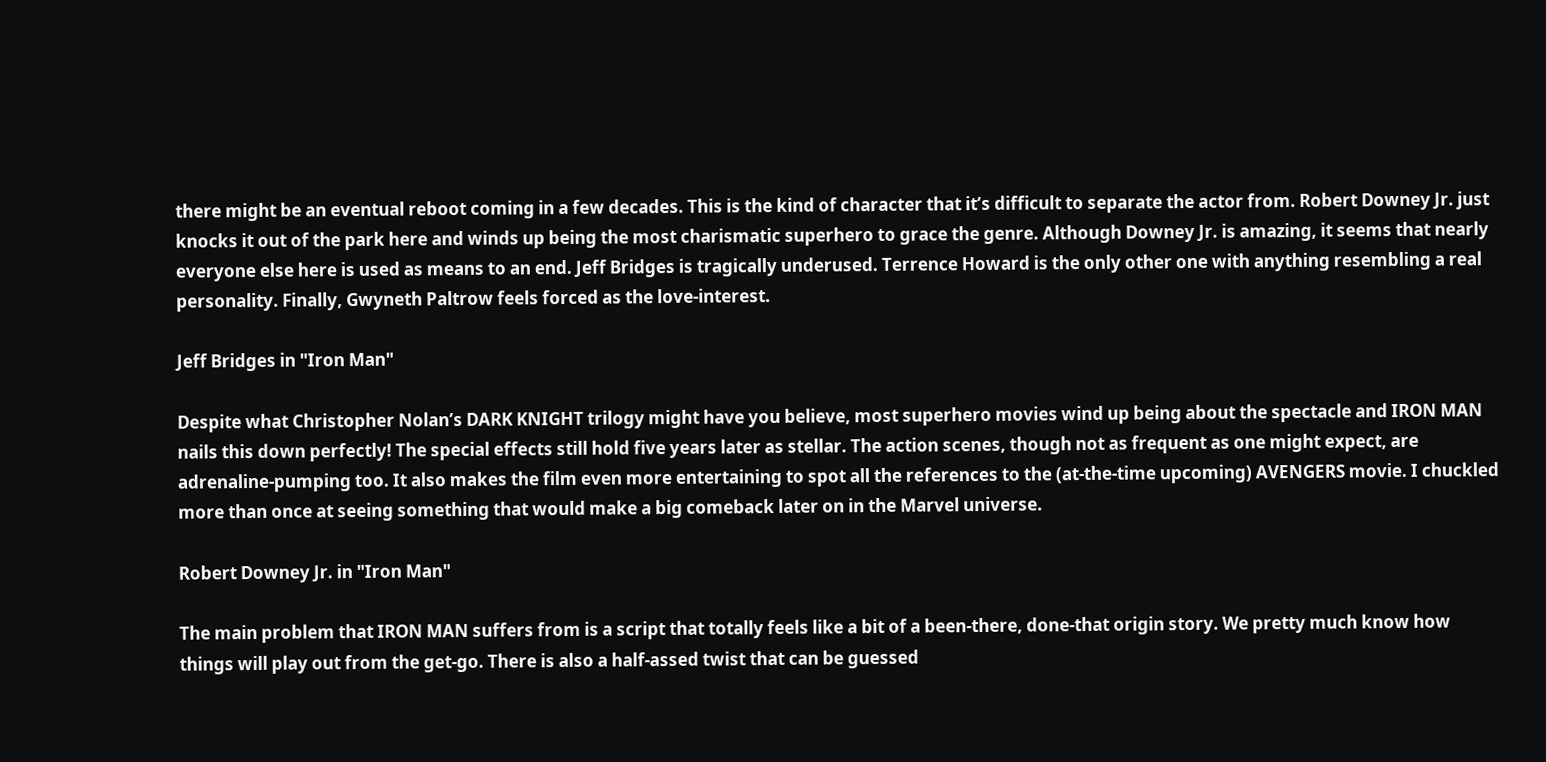there might be an eventual reboot coming in a few decades. This is the kind of character that it’s difficult to separate the actor from. Robert Downey Jr. just knocks it out of the park here and winds up being the most charismatic superhero to grace the genre. Although Downey Jr. is amazing, it seems that nearly everyone else here is used as means to an end. Jeff Bridges is tragically underused. Terrence Howard is the only other one with anything resembling a real personality. Finally, Gwyneth Paltrow feels forced as the love-interest.

Jeff Bridges in "Iron Man"

Despite what Christopher Nolan’s DARK KNIGHT trilogy might have you believe, most superhero movies wind up being about the spectacle and IRON MAN nails this down perfectly! The special effects still hold five years later as stellar. The action scenes, though not as frequent as one might expect, are adrenaline-pumping too. It also makes the film even more entertaining to spot all the references to the (at-the-time upcoming) AVENGERS movie. I chuckled more than once at seeing something that would make a big comeback later on in the Marvel universe.

Robert Downey Jr. in "Iron Man"

The main problem that IRON MAN suffers from is a script that totally feels like a bit of a been-there, done-that origin story. We pretty much know how things will play out from the get-go. There is also a half-assed twist that can be guessed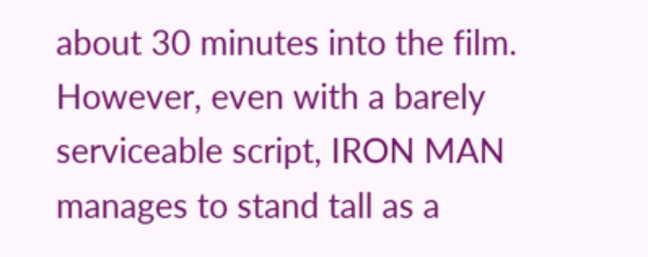about 30 minutes into the film. However, even with a barely serviceable script, IRON MAN manages to stand tall as a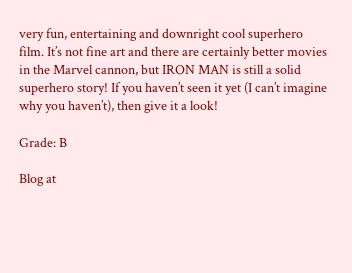very fun, entertaining and downright cool superhero film. It’s not fine art and there are certainly better movies in the Marvel cannon, but IRON MAN is still a solid superhero story! If you haven’t seen it yet (I can’t imagine why you haven’t), then give it a look!

Grade: B

Blog at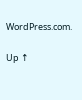WordPress.com.

Up ↑